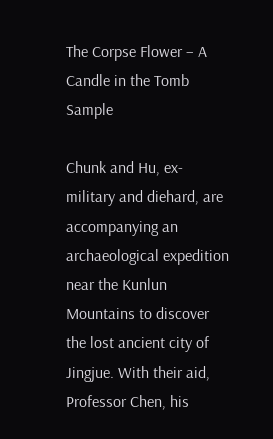The Corpse Flower – A Candle in the Tomb Sample

Chunk and Hu, ex-military and diehard, are accompanying an archaeological expedition near the Kunlun Mountains to discover the lost ancient city of Jingjue. With their aid, Professor Chen, his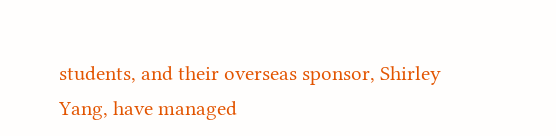students, and their overseas sponsor, Shirley Yang, have managed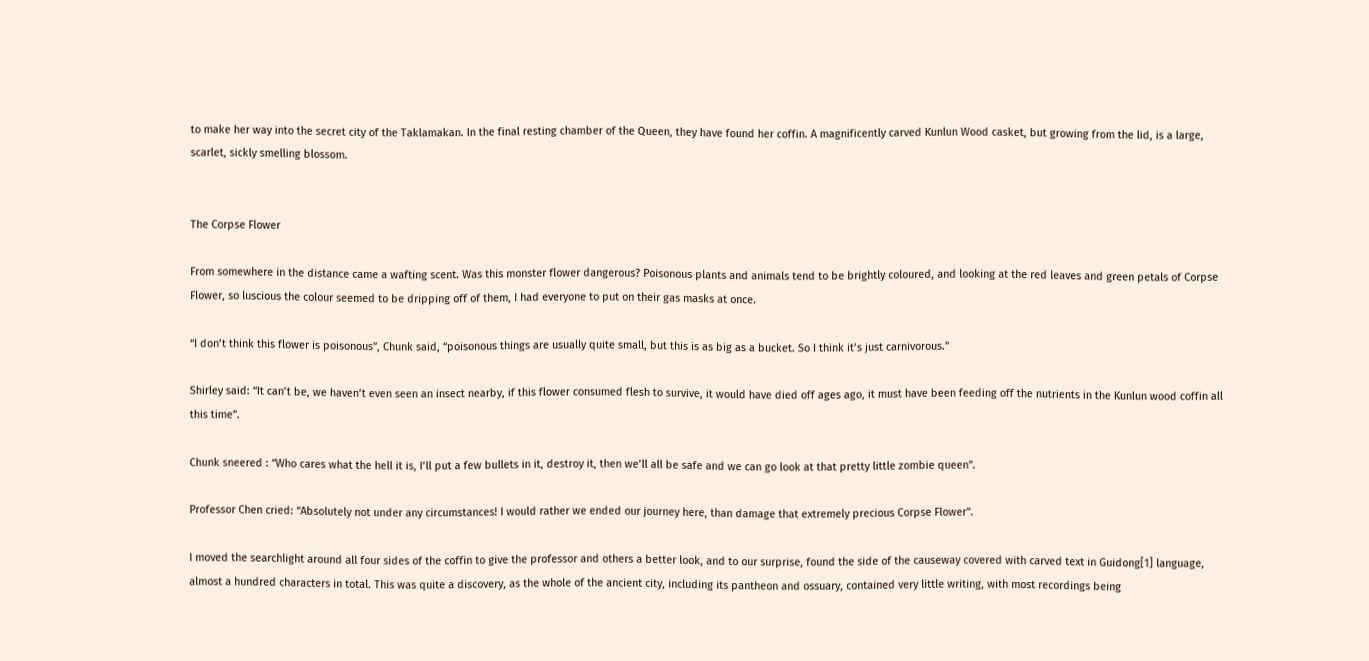to make her way into the secret city of the Taklamakan. In the final resting chamber of the Queen, they have found her coffin. A magnificently carved Kunlun Wood casket, but growing from the lid, is a large, scarlet, sickly smelling blossom.


The Corpse Flower

From somewhere in the distance came a wafting scent. Was this monster flower dangerous? Poisonous plants and animals tend to be brightly coloured, and looking at the red leaves and green petals of Corpse Flower, so luscious the colour seemed to be dripping off of them, I had everyone to put on their gas masks at once.

“I don’t think this flower is poisonous”, Chunk said, “poisonous things are usually quite small, but this is as big as a bucket. So I think it’s just carnivorous.”

Shirley said: “It can’t be, we haven’t even seen an insect nearby, if this flower consumed flesh to survive, it would have died off ages ago, it must have been feeding off the nutrients in the Kunlun wood coffin all this time”.

Chunk sneered : “Who cares what the hell it is, I’ll put a few bullets in it, destroy it, then we’ll all be safe and we can go look at that pretty little zombie queen”.

Professor Chen cried: “Absolutely not under any circumstances! I would rather we ended our journey here, than damage that extremely precious Corpse Flower”.

I moved the searchlight around all four sides of the coffin to give the professor and others a better look, and to our surprise, found the side of the causeway covered with carved text in Guidong[1] language, almost a hundred characters in total. This was quite a discovery, as the whole of the ancient city, including its pantheon and ossuary, contained very little writing, with most recordings being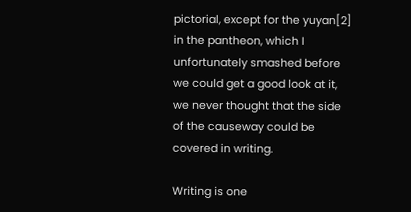pictorial, except for the yuyan[2] in the pantheon, which I unfortunately smashed before we could get a good look at it, we never thought that the side of the causeway could be covered in writing.

Writing is one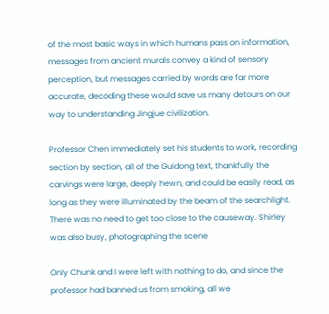of the most basic ways in which humans pass on information, messages from ancient murals convey a kind of sensory perception, but messages carried by words are far more accurate, decoding these would save us many detours on our way to understanding Jingjue civilization.

Professor Chen immediately set his students to work, recording section by section, all of the Guidong text, thankfully the carvings were large, deeply hewn, and could be easily read, as long as they were illuminated by the beam of the searchlight. There was no need to get too close to the causeway. Shirley was also busy, photographing the scene

Only Chunk and I were left with nothing to do, and since the professor had banned us from smoking, all we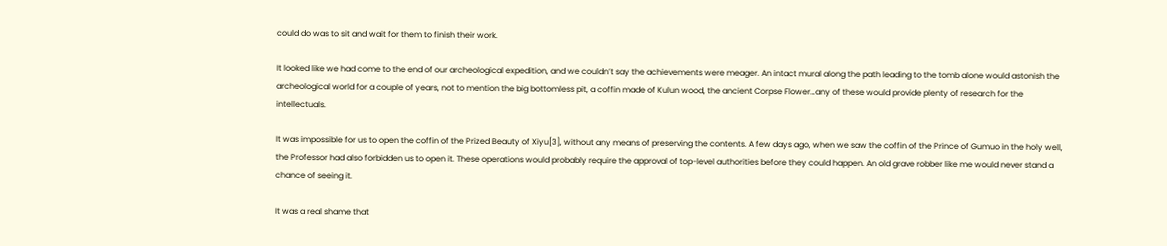could do was to sit and wait for them to finish their work.

It looked like we had come to the end of our archeological expedition, and we couldn’t say the achievements were meager. An intact mural along the path leading to the tomb alone would astonish the archeological world for a couple of years, not to mention the big bottomless pit, a coffin made of Kulun wood, the ancient Corpse Flower…any of these would provide plenty of research for the intellectuals.

It was impossible for us to open the coffin of the Prized Beauty of Xiyu[3], without any means of preserving the contents. A few days ago, when we saw the coffin of the Prince of Gumuo in the holy well, the Professor had also forbidden us to open it. These operations would probably require the approval of top-level authorities before they could happen. An old grave robber like me would never stand a chance of seeing it.

It was a real shame that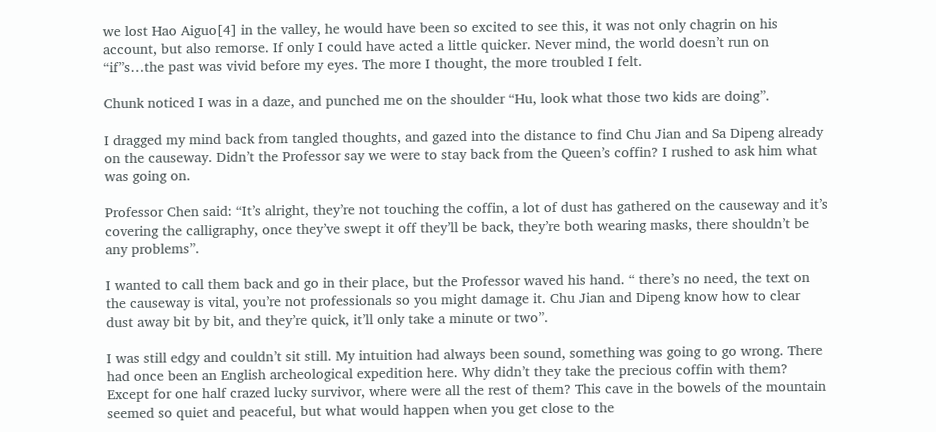we lost Hao Aiguo[4] in the valley, he would have been so excited to see this, it was not only chagrin on his account, but also remorse. If only I could have acted a little quicker. Never mind, the world doesn’t run on “if”s…the past was vivid before my eyes. The more I thought, the more troubled I felt.

Chunk noticed I was in a daze, and punched me on the shoulder “Hu, look what those two kids are doing”.

I dragged my mind back from tangled thoughts, and gazed into the distance to find Chu Jian and Sa Dipeng already on the causeway. Didn’t the Professor say we were to stay back from the Queen’s coffin? I rushed to ask him what was going on.

Professor Chen said: “It’s alright, they’re not touching the coffin, a lot of dust has gathered on the causeway and it’s covering the calligraphy, once they’ve swept it off they’ll be back, they’re both wearing masks, there shouldn’t be any problems”.

I wanted to call them back and go in their place, but the Professor waved his hand. “ there’s no need, the text on the causeway is vital, you’re not professionals so you might damage it. Chu Jian and Dipeng know how to clear dust away bit by bit, and they’re quick, it’ll only take a minute or two”.

I was still edgy and couldn’t sit still. My intuition had always been sound, something was going to go wrong. There had once been an English archeological expedition here. Why didn’t they take the precious coffin with them? Except for one half crazed lucky survivor, where were all the rest of them? This cave in the bowels of the mountain seemed so quiet and peaceful, but what would happen when you get close to the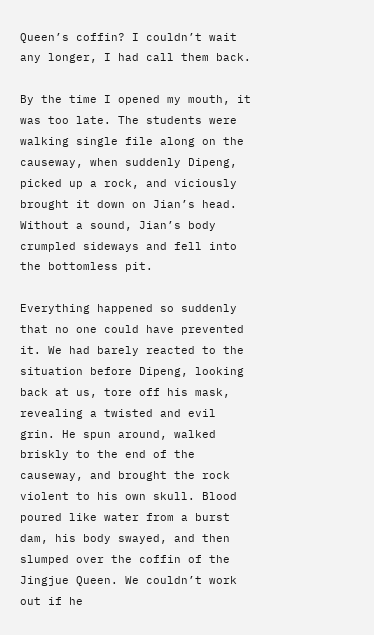Queen’s coffin? I couldn’t wait any longer, I had call them back.

By the time I opened my mouth, it was too late. The students were walking single file along on the causeway, when suddenly Dipeng, picked up a rock, and viciously brought it down on Jian’s head. Without a sound, Jian’s body crumpled sideways and fell into the bottomless pit.

Everything happened so suddenly that no one could have prevented it. We had barely reacted to the situation before Dipeng, looking back at us, tore off his mask, revealing a twisted and evil grin. He spun around, walked briskly to the end of the causeway, and brought the rock violent to his own skull. Blood poured like water from a burst dam, his body swayed, and then slumped over the coffin of the Jingjue Queen. We couldn’t work out if he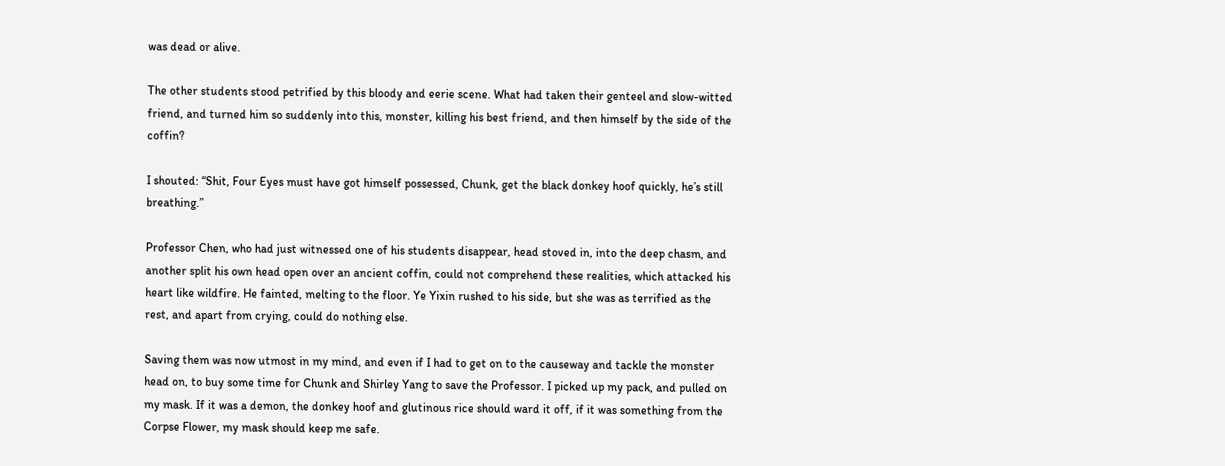was dead or alive.

The other students stood petrified by this bloody and eerie scene. What had taken their genteel and slow-witted friend, and turned him so suddenly into this, monster, killing his best friend, and then himself by the side of the coffin?

I shouted: “Shit, Four Eyes must have got himself possessed, Chunk, get the black donkey hoof quickly, he’s still breathing.”

Professor Chen, who had just witnessed one of his students disappear, head stoved in, into the deep chasm, and another split his own head open over an ancient coffin, could not comprehend these realities, which attacked his heart like wildfire. He fainted, melting to the floor. Ye Yixin rushed to his side, but she was as terrified as the rest, and apart from crying, could do nothing else.

Saving them was now utmost in my mind, and even if I had to get on to the causeway and tackle the monster head on, to buy some time for Chunk and Shirley Yang to save the Professor. I picked up my pack, and pulled on my mask. If it was a demon, the donkey hoof and glutinous rice should ward it off, if it was something from the Corpse Flower, my mask should keep me safe.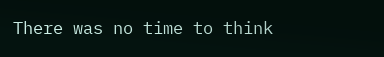There was no time to think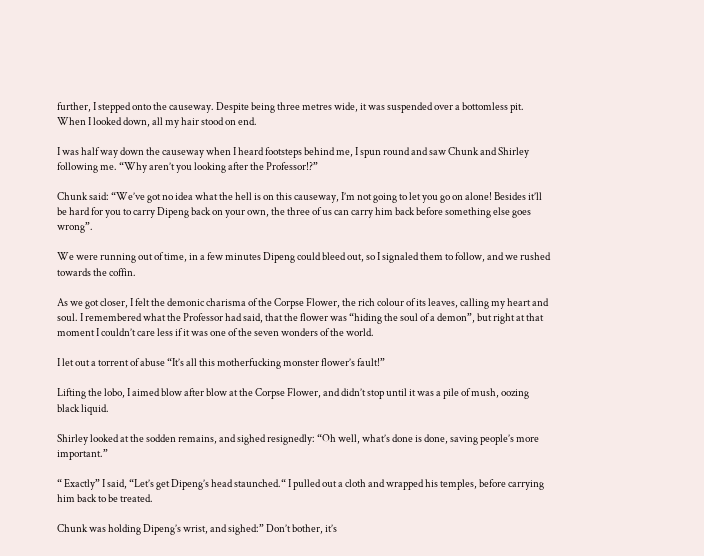further, I stepped onto the causeway. Despite being three metres wide, it was suspended over a bottomless pit. When I looked down, all my hair stood on end.

I was half way down the causeway when I heard footsteps behind me, I spun round and saw Chunk and Shirley following me. “Why aren’t you looking after the Professor!?”

Chunk said: “We’ve got no idea what the hell is on this causeway, I’m not going to let you go on alone! Besides it’ll be hard for you to carry Dipeng back on your own, the three of us can carry him back before something else goes wrong”.

We were running out of time, in a few minutes Dipeng could bleed out, so I signaled them to follow, and we rushed towards the coffin.

As we got closer, I felt the demonic charisma of the Corpse Flower, the rich colour of its leaves, calling my heart and soul. I remembered what the Professor had said, that the flower was “hiding the soul of a demon”, but right at that moment I couldn’t care less if it was one of the seven wonders of the world.

I let out a torrent of abuse “It’s all this motherfucking monster flower’s fault!”

Lifting the lobo, I aimed blow after blow at the Corpse Flower, and didn’t stop until it was a pile of mush, oozing black liquid.

Shirley looked at the sodden remains, and sighed resignedly: “Oh well, what’s done is done, saving people’s more important.”

“ Exactly” I said, “Let’s get Dipeng’s head staunched.“ I pulled out a cloth and wrapped his temples, before carrying him back to be treated.

Chunk was holding Dipeng’s wrist, and sighed:” Don’t bother, it’s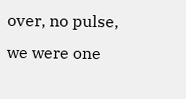over, no pulse, we were one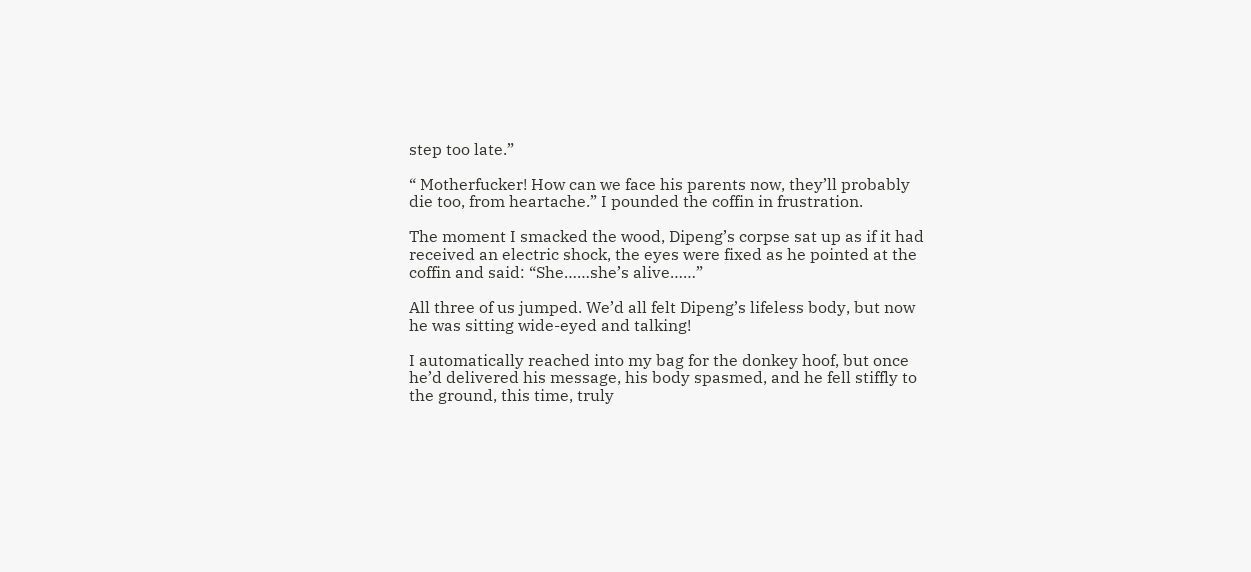step too late.”

“ Motherfucker! How can we face his parents now, they’ll probably die too, from heartache.” I pounded the coffin in frustration.

The moment I smacked the wood, Dipeng’s corpse sat up as if it had received an electric shock, the eyes were fixed as he pointed at the coffin and said: “She……she’s alive……”

All three of us jumped. We’d all felt Dipeng’s lifeless body, but now he was sitting wide-eyed and talking!

I automatically reached into my bag for the donkey hoof, but once he’d delivered his message, his body spasmed, and he fell stiffly to the ground, this time, truly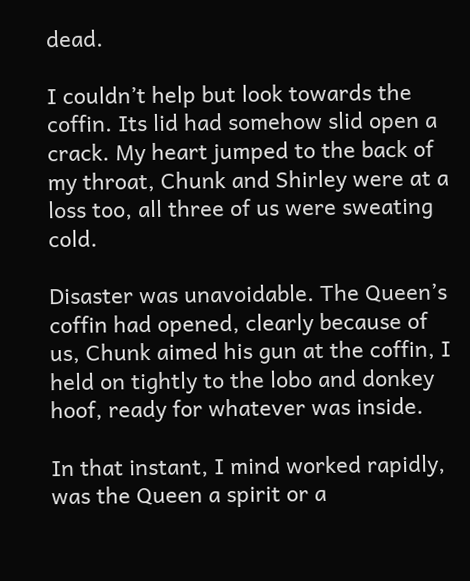dead.

I couldn’t help but look towards the coffin. Its lid had somehow slid open a crack. My heart jumped to the back of my throat, Chunk and Shirley were at a loss too, all three of us were sweating cold.

Disaster was unavoidable. The Queen’s coffin had opened, clearly because of us, Chunk aimed his gun at the coffin, I held on tightly to the lobo and donkey hoof, ready for whatever was inside.

In that instant, I mind worked rapidly, was the Queen a spirit or a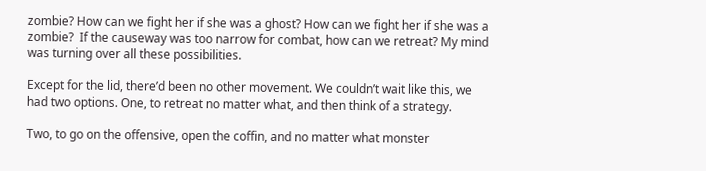zombie? How can we fight her if she was a ghost? How can we fight her if she was a zombie?  If the causeway was too narrow for combat, how can we retreat? My mind was turning over all these possibilities.

Except for the lid, there’d been no other movement. We couldn’t wait like this, we had two options. One, to retreat no matter what, and then think of a strategy.

Two, to go on the offensive, open the coffin, and no matter what monster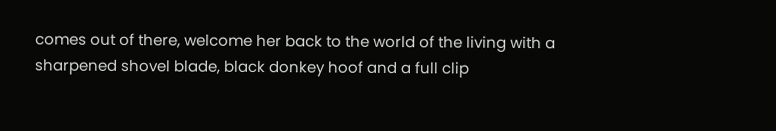comes out of there, welcome her back to the world of the living with a sharpened shovel blade, black donkey hoof and a full clip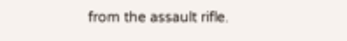from the assault rifle.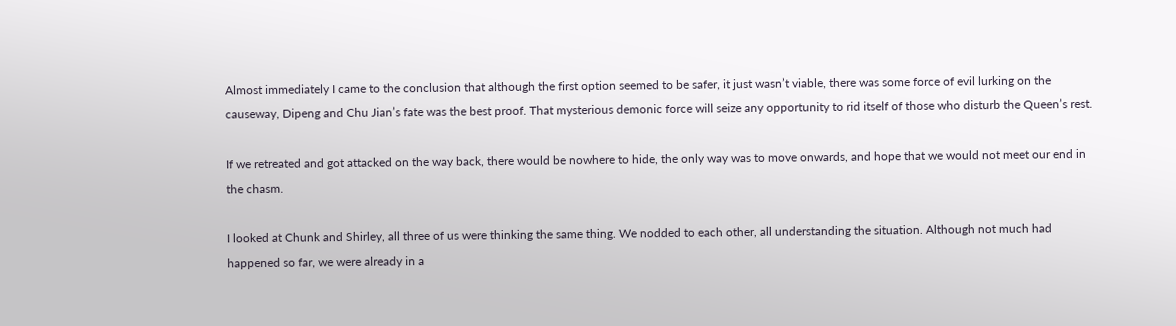Almost immediately I came to the conclusion that although the first option seemed to be safer, it just wasn’t viable, there was some force of evil lurking on the causeway, Dipeng and Chu Jian’s fate was the best proof. That mysterious demonic force will seize any opportunity to rid itself of those who disturb the Queen’s rest.

If we retreated and got attacked on the way back, there would be nowhere to hide, the only way was to move onwards, and hope that we would not meet our end in the chasm.

I looked at Chunk and Shirley, all three of us were thinking the same thing. We nodded to each other, all understanding the situation. Although not much had happened so far, we were already in a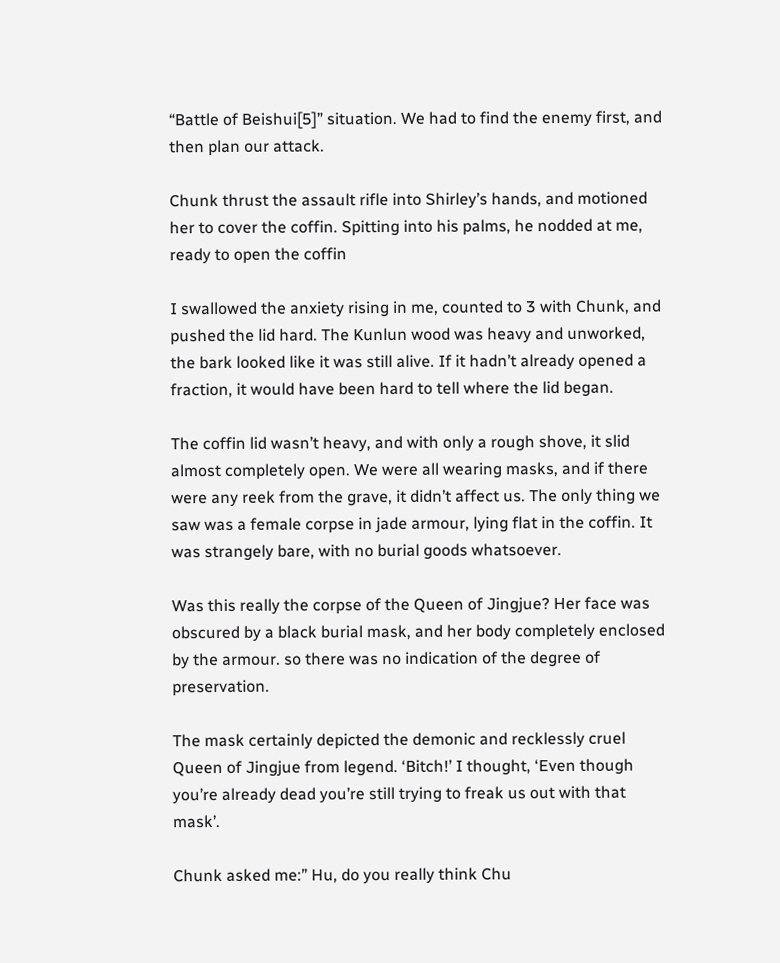“Battle of Beishui[5]” situation. We had to find the enemy first, and then plan our attack.

Chunk thrust the assault rifle into Shirley’s hands, and motioned her to cover the coffin. Spitting into his palms, he nodded at me, ready to open the coffin

I swallowed the anxiety rising in me, counted to 3 with Chunk, and pushed the lid hard. The Kunlun wood was heavy and unworked, the bark looked like it was still alive. If it hadn’t already opened a fraction, it would have been hard to tell where the lid began.

The coffin lid wasn’t heavy, and with only a rough shove, it slid almost completely open. We were all wearing masks, and if there were any reek from the grave, it didn’t affect us. The only thing we saw was a female corpse in jade armour, lying flat in the coffin. It was strangely bare, with no burial goods whatsoever.

Was this really the corpse of the Queen of Jingjue? Her face was obscured by a black burial mask, and her body completely enclosed by the armour. so there was no indication of the degree of preservation.

The mask certainly depicted the demonic and recklessly cruel Queen of Jingjue from legend. ‘Bitch!’ I thought, ‘Even though you’re already dead you’re still trying to freak us out with that mask’.

Chunk asked me:” Hu, do you really think Chu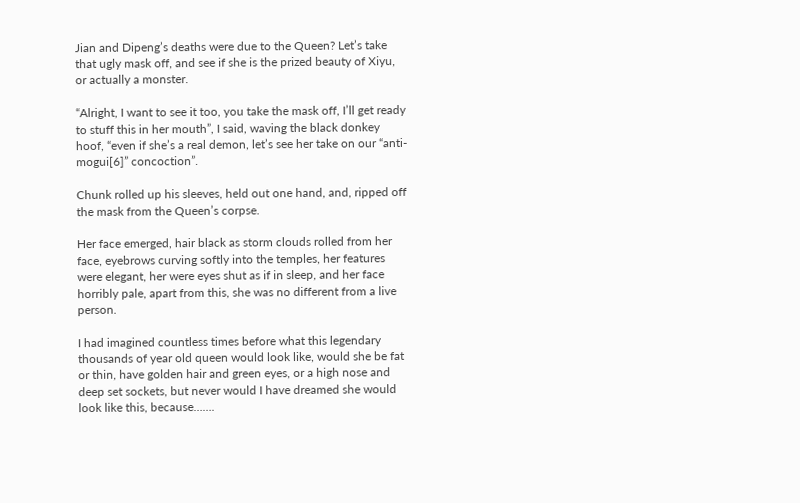Jian and Dipeng’s deaths were due to the Queen? Let’s take that ugly mask off, and see if she is the prized beauty of Xiyu, or actually a monster.

“Alright, I want to see it too, you take the mask off, I’ll get ready to stuff this in her mouth”, I said, waving the black donkey hoof, “even if she’s a real demon, let’s see her take on our “anti-mogui[6]” concoction”.

Chunk rolled up his sleeves, held out one hand, and, ripped off the mask from the Queen’s corpse.

Her face emerged, hair black as storm clouds rolled from her face, eyebrows curving softly into the temples, her features were elegant, her were eyes shut as if in sleep, and her face horribly pale, apart from this, she was no different from a live person.

I had imagined countless times before what this legendary thousands of year old queen would look like, would she be fat or thin, have golden hair and green eyes, or a high nose and deep set sockets, but never would I have dreamed she would look like this, because…….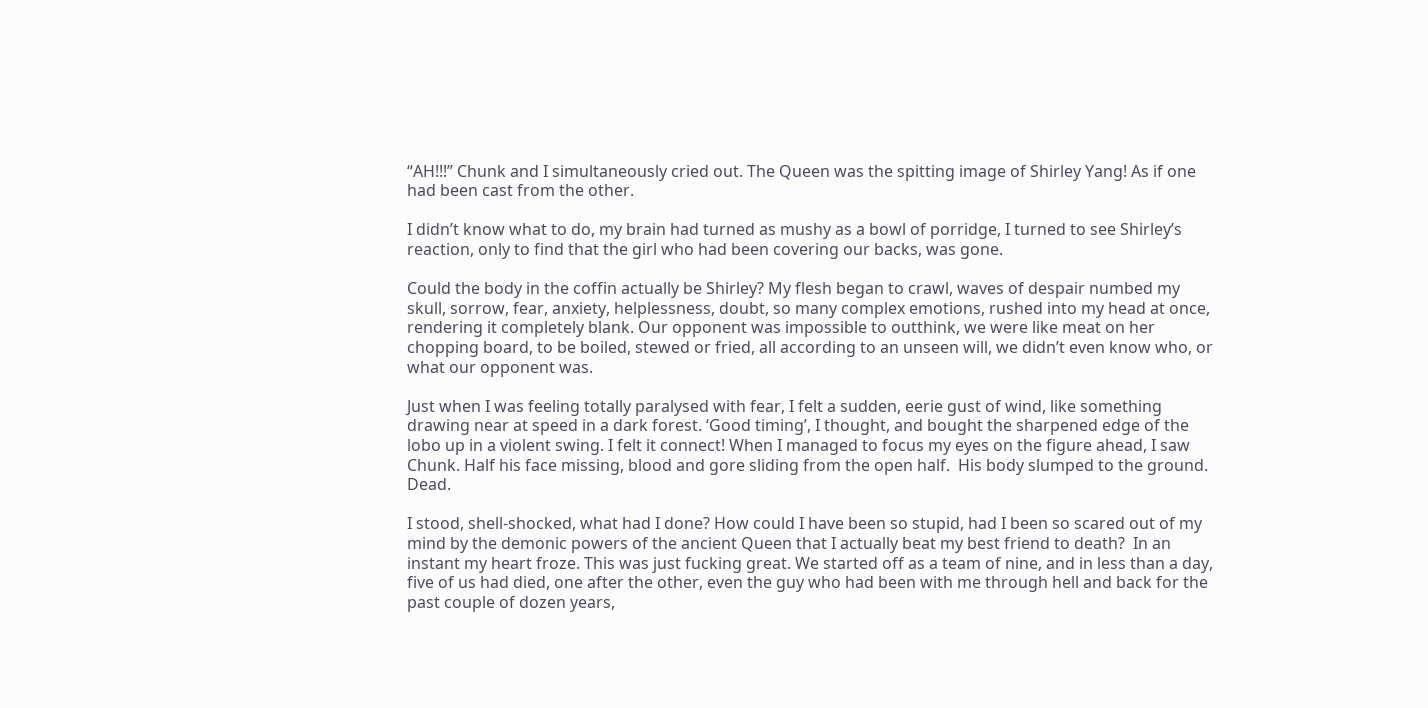“AH!!!” Chunk and I simultaneously cried out. The Queen was the spitting image of Shirley Yang! As if one had been cast from the other.

I didn’t know what to do, my brain had turned as mushy as a bowl of porridge, I turned to see Shirley’s reaction, only to find that the girl who had been covering our backs, was gone.

Could the body in the coffin actually be Shirley? My flesh began to crawl, waves of despair numbed my skull, sorrow, fear, anxiety, helplessness, doubt, so many complex emotions, rushed into my head at once, rendering it completely blank. Our opponent was impossible to outthink, we were like meat on her chopping board, to be boiled, stewed or fried, all according to an unseen will, we didn’t even know who, or what our opponent was.

Just when I was feeling totally paralysed with fear, I felt a sudden, eerie gust of wind, like something drawing near at speed in a dark forest. ‘Good timing’, I thought, and bought the sharpened edge of the lobo up in a violent swing. I felt it connect! When I managed to focus my eyes on the figure ahead, I saw Chunk. Half his face missing, blood and gore sliding from the open half.  His body slumped to the ground. Dead.

I stood, shell-shocked, what had I done? How could I have been so stupid, had I been so scared out of my mind by the demonic powers of the ancient Queen that I actually beat my best friend to death?  In an instant my heart froze. This was just fucking great. We started off as a team of nine, and in less than a day, five of us had died, one after the other, even the guy who had been with me through hell and back for the past couple of dozen years,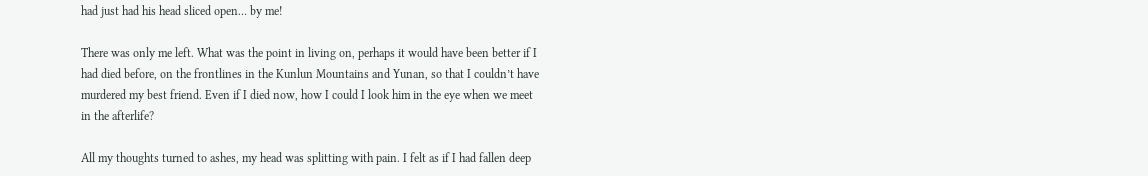had just had his head sliced open… by me!

There was only me left. What was the point in living on, perhaps it would have been better if I had died before, on the frontlines in the Kunlun Mountains and Yunan, so that I couldn’t have murdered my best friend. Even if I died now, how I could I look him in the eye when we meet in the afterlife?

All my thoughts turned to ashes, my head was splitting with pain. I felt as if I had fallen deep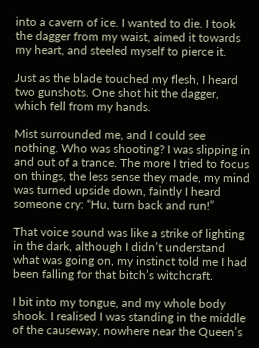into a cavern of ice. I wanted to die. I took the dagger from my waist, aimed it towards my heart, and steeled myself to pierce it.

Just as the blade touched my flesh, I heard two gunshots. One shot hit the dagger, which fell from my hands.

Mist surrounded me, and I could see nothing. Who was shooting? I was slipping in and out of a trance. The more I tried to focus on things, the less sense they made, my mind was turned upside down, faintly I heard someone cry: “Hu, turn back and run!”

That voice sound was like a strike of lighting in the dark, although I didn’t understand what was going on, my instinct told me I had been falling for that bitch’s witchcraft.

I bit into my tongue, and my whole body shook. I realised I was standing in the middle of the causeway, nowhere near the Queen’s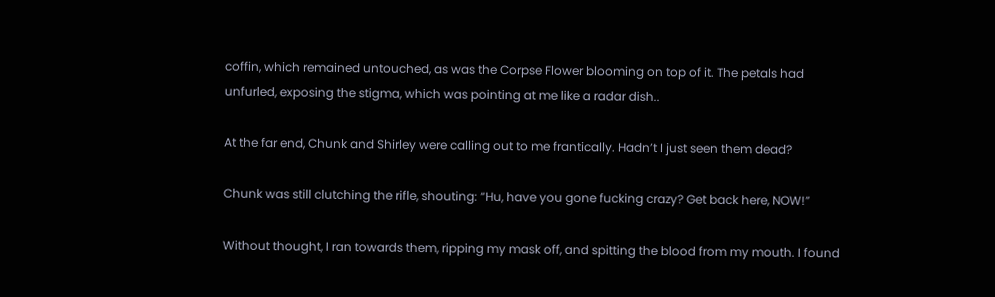coffin, which remained untouched, as was the Corpse Flower blooming on top of it. The petals had unfurled, exposing the stigma, which was pointing at me like a radar dish..

At the far end, Chunk and Shirley were calling out to me frantically. Hadn’t I just seen them dead?

Chunk was still clutching the rifle, shouting: “Hu, have you gone fucking crazy? Get back here, NOW!”

Without thought, I ran towards them, ripping my mask off, and spitting the blood from my mouth. I found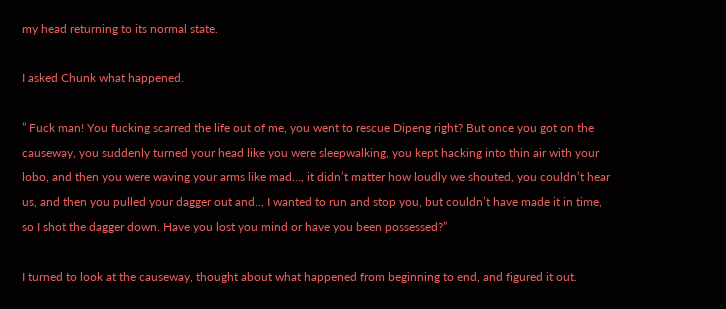my head returning to its normal state.

I asked Chunk what happened.

” Fuck man! You fucking scarred the life out of me, you went to rescue Dipeng right? But once you got on the causeway, you suddenly turned your head like you were sleepwalking, you kept hacking into thin air with your lobo, and then you were waving your arms like mad…, it didn’t matter how loudly we shouted, you couldn’t hear us, and then you pulled your dagger out and.., I wanted to run and stop you, but couldn’t have made it in time, so I shot the dagger down. Have you lost you mind or have you been possessed?”

I turned to look at the causeway, thought about what happened from beginning to end, and figured it out.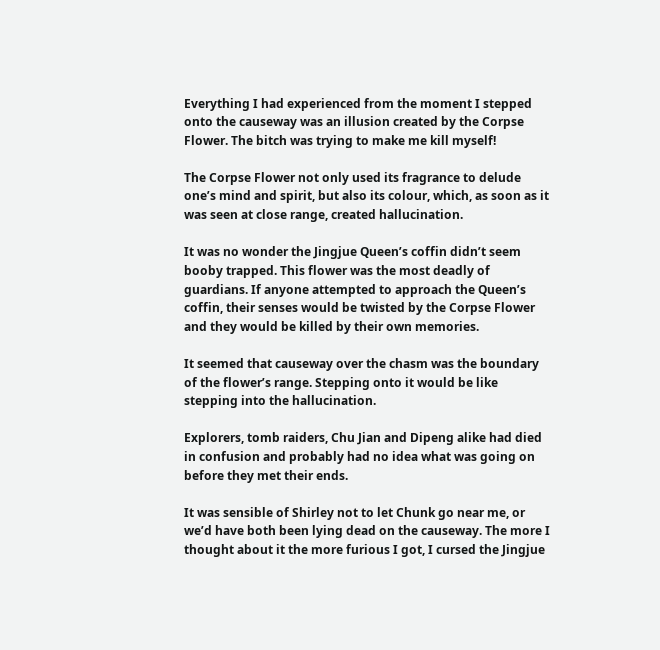Everything I had experienced from the moment I stepped onto the causeway was an illusion created by the Corpse Flower. The bitch was trying to make me kill myself!

The Corpse Flower not only used its fragrance to delude one’s mind and spirit, but also its colour, which, as soon as it was seen at close range, created hallucination.

It was no wonder the Jingjue Queen’s coffin didn’t seem booby trapped. This flower was the most deadly of guardians. If anyone attempted to approach the Queen’s coffin, their senses would be twisted by the Corpse Flower and they would be killed by their own memories.

It seemed that causeway over the chasm was the boundary of the flower’s range. Stepping onto it would be like stepping into the hallucination.

Explorers, tomb raiders, Chu Jian and Dipeng alike had died in confusion and probably had no idea what was going on before they met their ends.

It was sensible of Shirley not to let Chunk go near me, or we’d have both been lying dead on the causeway. The more I thought about it the more furious I got, I cursed the Jingjue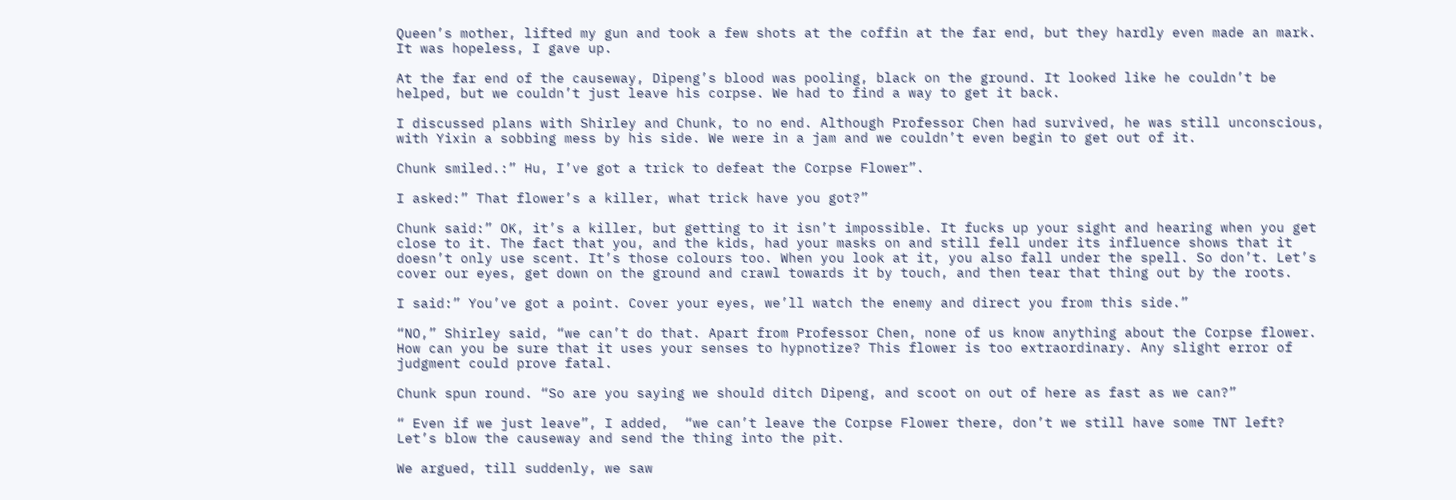Queen’s mother, lifted my gun and took a few shots at the coffin at the far end, but they hardly even made an mark. It was hopeless, I gave up.

At the far end of the causeway, Dipeng’s blood was pooling, black on the ground. It looked like he couldn’t be helped, but we couldn’t just leave his corpse. We had to find a way to get it back.

I discussed plans with Shirley and Chunk, to no end. Although Professor Chen had survived, he was still unconscious, with Yixin a sobbing mess by his side. We were in a jam and we couldn’t even begin to get out of it.

Chunk smiled.:” Hu, I’ve got a trick to defeat the Corpse Flower”.

I asked:” That flower’s a killer, what trick have you got?”

Chunk said:” OK, it’s a killer, but getting to it isn’t impossible. It fucks up your sight and hearing when you get close to it. The fact that you, and the kids, had your masks on and still fell under its influence shows that it doesn’t only use scent. It’s those colours too. When you look at it, you also fall under the spell. So don’t. Let’s cover our eyes, get down on the ground and crawl towards it by touch, and then tear that thing out by the roots.

I said:” You’ve got a point. Cover your eyes, we’ll watch the enemy and direct you from this side.”

“NO,” Shirley said, “we can’t do that. Apart from Professor Chen, none of us know anything about the Corpse flower. How can you be sure that it uses your senses to hypnotize? This flower is too extraordinary. Any slight error of judgment could prove fatal.

Chunk spun round. “So are you saying we should ditch Dipeng, and scoot on out of here as fast as we can?”

“ Even if we just leave”, I added,  “we can’t leave the Corpse Flower there, don’t we still have some TNT left? Let’s blow the causeway and send the thing into the pit.

We argued, till suddenly, we saw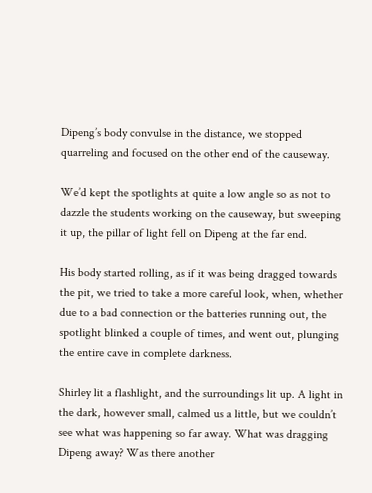Dipeng’s body convulse in the distance, we stopped quarreling and focused on the other end of the causeway.

We’d kept the spotlights at quite a low angle so as not to dazzle the students working on the causeway, but sweeping it up, the pillar of light fell on Dipeng at the far end.

His body started rolling, as if it was being dragged towards the pit, we tried to take a more careful look, when, whether due to a bad connection or the batteries running out, the spotlight blinked a couple of times, and went out, plunging the entire cave in complete darkness.

Shirley lit a flashlight, and the surroundings lit up. A light in the dark, however small, calmed us a little, but we couldn’t see what was happening so far away. What was dragging Dipeng away? Was there another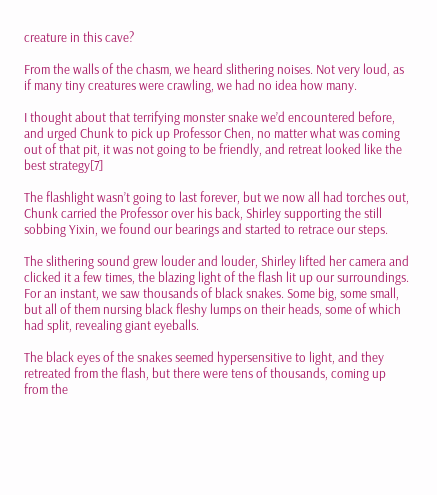creature in this cave?

From the walls of the chasm, we heard slithering noises. Not very loud, as if many tiny creatures were crawling, we had no idea how many.

I thought about that terrifying monster snake we’d encountered before, and urged Chunk to pick up Professor Chen, no matter what was coming out of that pit, it was not going to be friendly, and retreat looked like the best strategy[7]

The flashlight wasn’t going to last forever, but we now all had torches out, Chunk carried the Professor over his back, Shirley supporting the still sobbing Yixin, we found our bearings and started to retrace our steps.

The slithering sound grew louder and louder, Shirley lifted her camera and clicked it a few times, the blazing light of the flash lit up our surroundings. For an instant, we saw thousands of black snakes. Some big, some small, but all of them nursing black fleshy lumps on their heads, some of which had split, revealing giant eyeballs.

The black eyes of the snakes seemed hypersensitive to light, and they retreated from the flash, but there were tens of thousands, coming up from the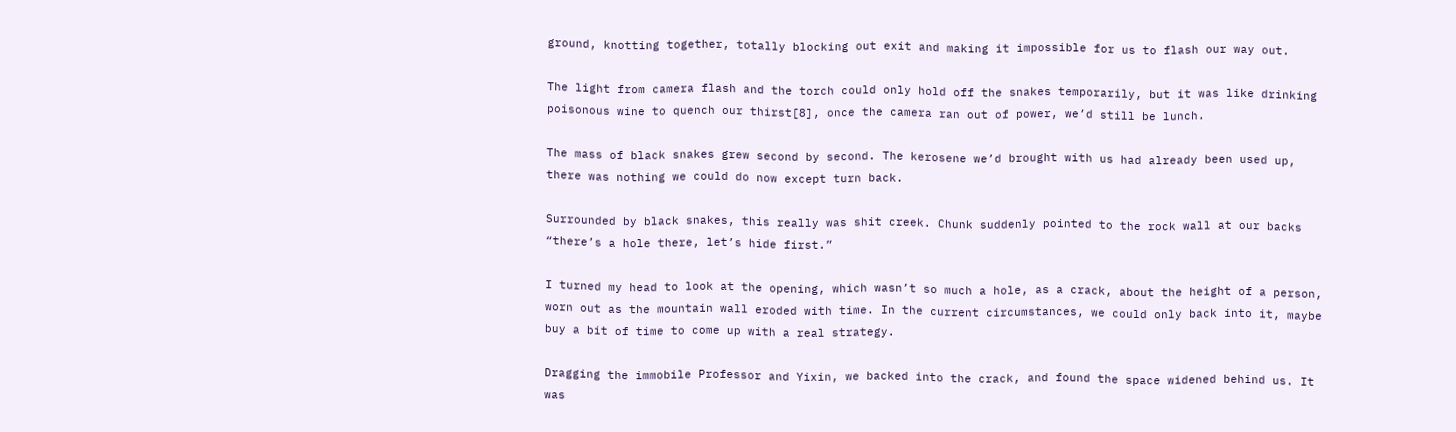ground, knotting together, totally blocking out exit and making it impossible for us to flash our way out.

The light from camera flash and the torch could only hold off the snakes temporarily, but it was like drinking poisonous wine to quench our thirst[8], once the camera ran out of power, we’d still be lunch.

The mass of black snakes grew second by second. The kerosene we’d brought with us had already been used up, there was nothing we could do now except turn back.

Surrounded by black snakes, this really was shit creek. Chunk suddenly pointed to the rock wall at our backs “there’s a hole there, let’s hide first.”

I turned my head to look at the opening, which wasn’t so much a hole, as a crack, about the height of a person, worn out as the mountain wall eroded with time. In the current circumstances, we could only back into it, maybe buy a bit of time to come up with a real strategy.

Dragging the immobile Professor and Yixin, we backed into the crack, and found the space widened behind us. It was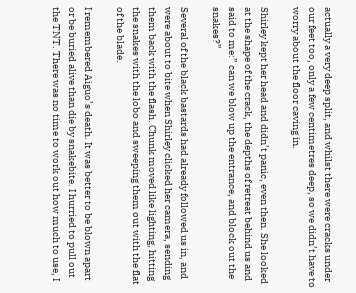actually a very deep split, and whilst there were cracks under our feet too, only a few centimetres deep, so we didn’t have to worry about the floor caving in.

Shirley kept her head and didn’t panic, even then. She looked at the shape of the crack, the depths of retreat behind us and said to me:” can we blow up the entrance, and block out the snakes?”

Several of the black bastards had already followed us in, and were about to bite when Shirley clicked her camera, sending them back with the flash. Chunk moved like lighting, hitting the snakes with the lobo and sweeping them out with the flat of the blade.

I remembered Aiguo’s death. It was better to be blown apart or be buried alive than die by snakebite. I hurried to pull out the TNT. There was no time to work out how much to use, I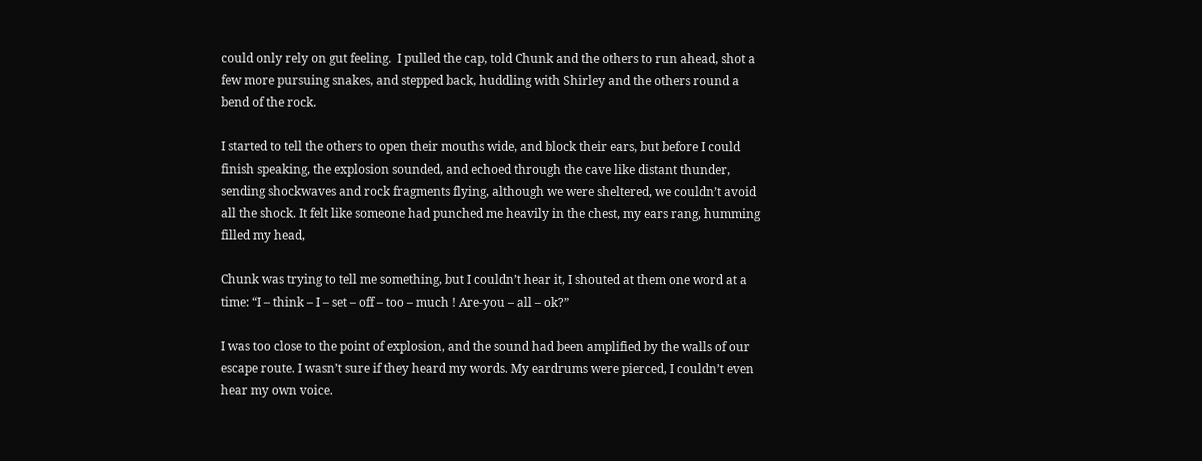could only rely on gut feeling.  I pulled the cap, told Chunk and the others to run ahead, shot a few more pursuing snakes, and stepped back, huddling with Shirley and the others round a bend of the rock.

I started to tell the others to open their mouths wide, and block their ears, but before I could finish speaking, the explosion sounded, and echoed through the cave like distant thunder, sending shockwaves and rock fragments flying, although we were sheltered, we couldn’t avoid all the shock. It felt like someone had punched me heavily in the chest, my ears rang, humming filled my head,

Chunk was trying to tell me something, but I couldn’t hear it, I shouted at them one word at a time: “I – think – I – set – off – too – much ! Are-you – all – ok?”

I was too close to the point of explosion, and the sound had been amplified by the walls of our escape route. I wasn’t sure if they heard my words. My eardrums were pierced, I couldn’t even hear my own voice.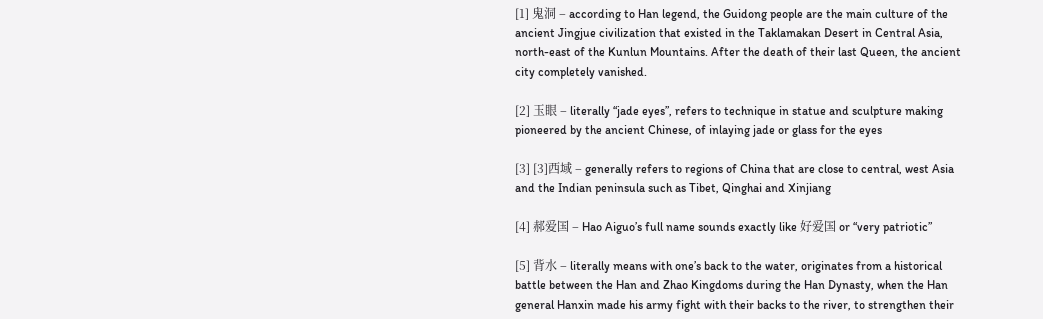[1] 鬼洞 – according to Han legend, the Guidong people are the main culture of the ancient Jingjue civilization that existed in the Taklamakan Desert in Central Asia, north-east of the Kunlun Mountains. After the death of their last Queen, the ancient city completely vanished.

[2] 玉眼 – literally “jade eyes”, refers to technique in statue and sculpture making pioneered by the ancient Chinese, of inlaying jade or glass for the eyes

[3] [3]西域 – generally refers to regions of China that are close to central, west Asia and the Indian peninsula such as Tibet, Qinghai and Xinjiang

[4] 郝爱国 – Hao Aiguo’s full name sounds exactly like 好爱国 or “very patriotic”

[5] 背水 – literally means with one’s back to the water, originates from a historical battle between the Han and Zhao Kingdoms during the Han Dynasty, when the Han general Hanxin made his army fight with their backs to the river, to strengthen their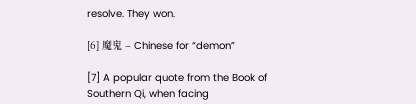resolve. They won.

[6] 魔鬼 – Chinese for “demon”

[7] A popular quote from the Book of Southern Qi, when facing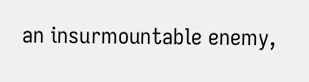an insurmountable enemy,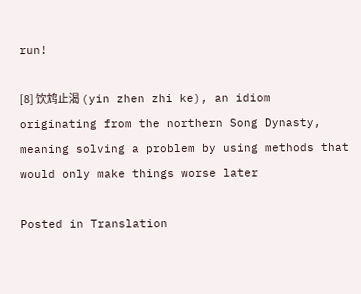run!

[8] 饮鸩止渴 (yin zhen zhi ke), an idiom originating from the northern Song Dynasty, meaning solving a problem by using methods that would only make things worse later

Posted in Translation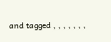and tagged , , , , , , ,